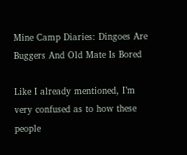Mine Camp Diaries: Dingoes Are Buggers And Old Mate Is Bored

Like I already mentioned, I’m very confused as to how these people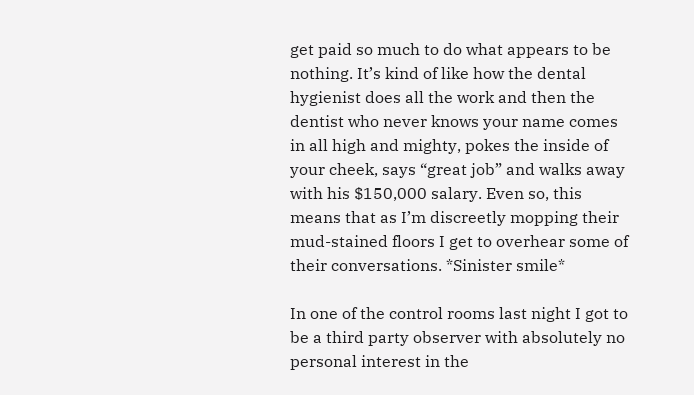get paid so much to do what appears to be nothing. It’s kind of like how the dental hygienist does all the work and then the dentist who never knows your name comes in all high and mighty, pokes the inside of  your cheek, says “great job” and walks away with his $150,000 salary. Even so, this means that as I’m discreetly mopping their mud-stained floors I get to overhear some of their conversations. *Sinister smile*

In one of the control rooms last night I got to be a third party observer with absolutely no personal interest in the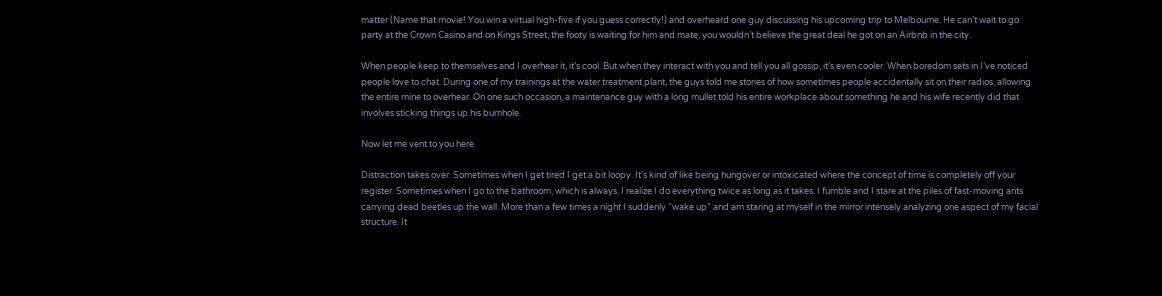matter (Name that movie! You win a virtual high-five if you guess correctly!) and overheard one guy discussing his upcoming trip to Melbourne. He can’t wait to go party at the Crown Casino and on Kings Street, the footy is waiting for him and mate, you wouldn’t believe the great deal he got on an Airbnb in the city.

When people keep to themselves and I overhear it, it’s cool. But when they interact with you and tell you all gossip, it’s even cooler. When boredom sets in I’ve noticed people love to chat. During one of my trainings at the water treatment plant, the guys told me stories of how sometimes people accidentally sit on their radios, allowing the entire mine to overhear. On one such occasion, a maintenance guy with a long mullet told his entire workplace about something he and his wife recently did that involves sticking things up his bumhole.

Now let me vent to you here

Distraction takes over. Sometimes when I get tired I get a bit loopy. It’s kind of like being hungover or intoxicated where the concept of time is completely off your register. Sometimes when I go to the bathroom, which is always, I realize I do everything twice as long as it takes. I fumble and I stare at the piles of fast-moving ants carrying dead beetles up the wall. More than a few times a night I suddenly “wake up” and am staring at myself in the mirror intensely analyzing one aspect of my facial structure. It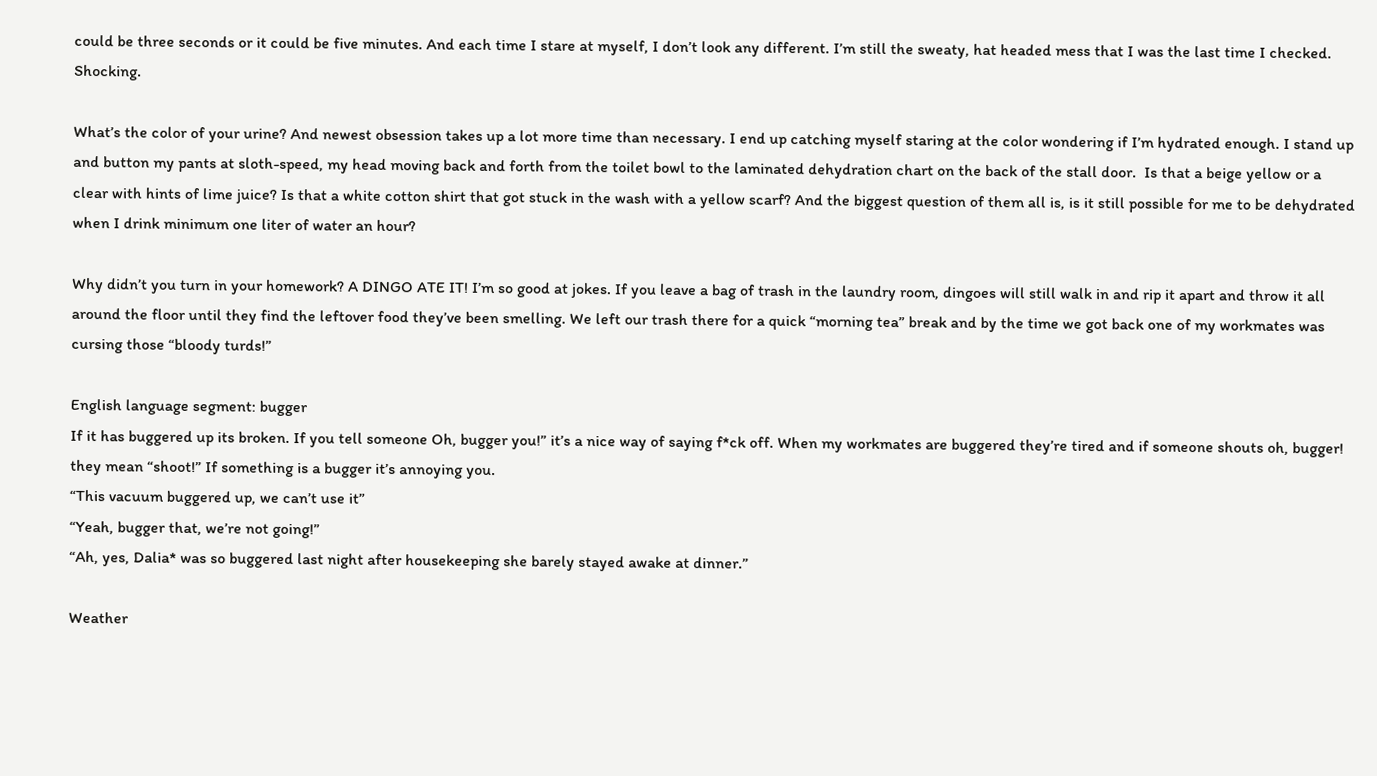could be three seconds or it could be five minutes. And each time I stare at myself, I don’t look any different. I’m still the sweaty, hat headed mess that I was the last time I checked. Shocking.

What’s the color of your urine? And newest obsession takes up a lot more time than necessary. I end up catching myself staring at the color wondering if I’m hydrated enough. I stand up and button my pants at sloth-speed, my head moving back and forth from the toilet bowl to the laminated dehydration chart on the back of the stall door.  Is that a beige yellow or a clear with hints of lime juice? Is that a white cotton shirt that got stuck in the wash with a yellow scarf? And the biggest question of them all is, is it still possible for me to be dehydrated when I drink minimum one liter of water an hour?

Why didn’t you turn in your homework? A DINGO ATE IT! I’m so good at jokes. If you leave a bag of trash in the laundry room, dingoes will still walk in and rip it apart and throw it all around the floor until they find the leftover food they’ve been smelling. We left our trash there for a quick “morning tea” break and by the time we got back one of my workmates was cursing those “bloody turds!”

English language segment: bugger
If it has buggered up its broken. If you tell someone Oh, bugger you!” it’s a nice way of saying f*ck off. When my workmates are buggered they’re tired and if someone shouts oh, bugger! they mean “shoot!” If something is a bugger it’s annoying you.
“This vacuum buggered up, we can’t use it”
“Yeah, bugger that, we’re not going!”
“Ah, yes, Dalia* was so buggered last night after housekeeping she barely stayed awake at dinner.”

Weather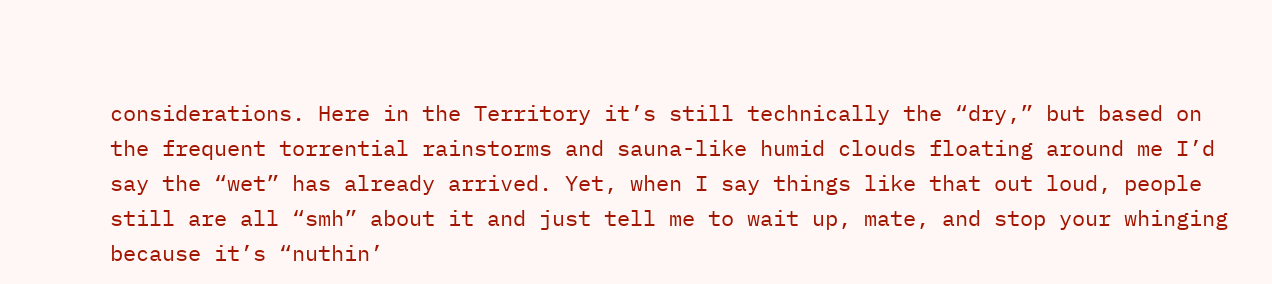considerations. Here in the Territory it’s still technically the “dry,” but based on the frequent torrential rainstorms and sauna-like humid clouds floating around me I’d say the “wet” has already arrived. Yet, when I say things like that out loud, people still are all “smh” about it and just tell me to wait up, mate, and stop your whinging because it’s “nuthin’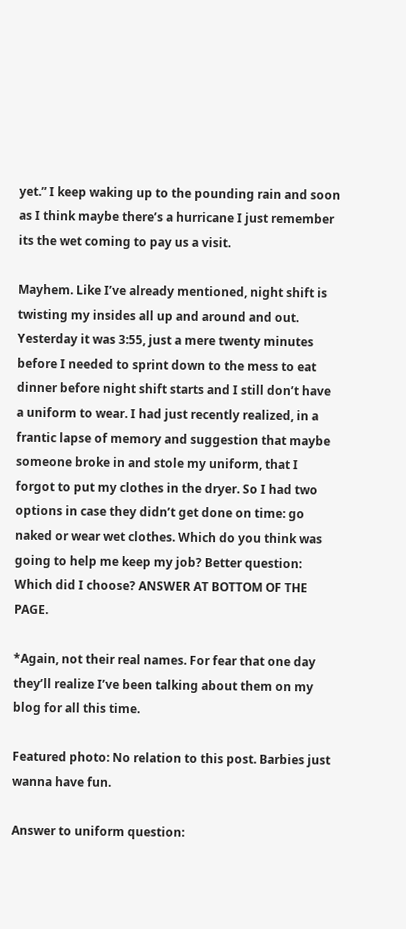yet.” I keep waking up to the pounding rain and soon as I think maybe there’s a hurricane I just remember its the wet coming to pay us a visit.

Mayhem. Like I’ve already mentioned, night shift is twisting my insides all up and around and out. Yesterday it was 3:55, just a mere twenty minutes before I needed to sprint down to the mess to eat dinner before night shift starts and I still don’t have a uniform to wear. I had just recently realized, in a frantic lapse of memory and suggestion that maybe someone broke in and stole my uniform, that I forgot to put my clothes in the dryer. So I had two options in case they didn’t get done on time: go naked or wear wet clothes. Which do you think was going to help me keep my job? Better question: Which did I choose? ANSWER AT BOTTOM OF THE PAGE.

*Again, not their real names. For fear that one day they’ll realize I’ve been talking about them on my blog for all this time.

Featured photo: No relation to this post. Barbies just wanna have fun.

Answer to uniform question: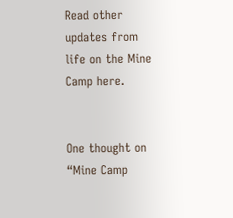Read other updates from life on the Mine Camp here.


One thought on “Mine Camp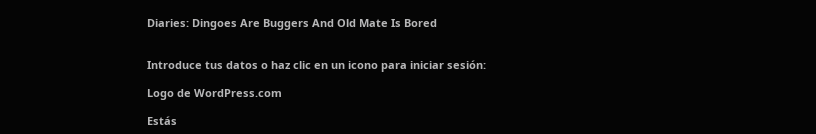Diaries: Dingoes Are Buggers And Old Mate Is Bored


Introduce tus datos o haz clic en un icono para iniciar sesión:

Logo de WordPress.com

Estás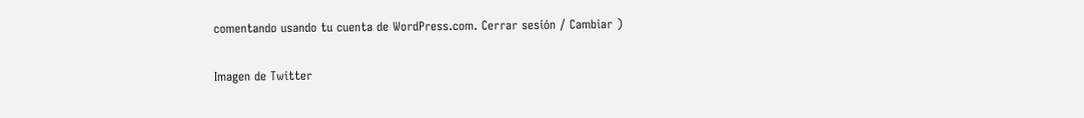comentando usando tu cuenta de WordPress.com. Cerrar sesión / Cambiar )

Imagen de Twitter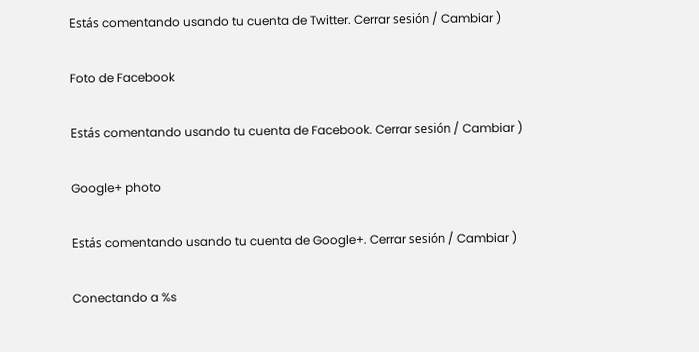Estás comentando usando tu cuenta de Twitter. Cerrar sesión / Cambiar )

Foto de Facebook

Estás comentando usando tu cuenta de Facebook. Cerrar sesión / Cambiar )

Google+ photo

Estás comentando usando tu cuenta de Google+. Cerrar sesión / Cambiar )

Conectando a %s